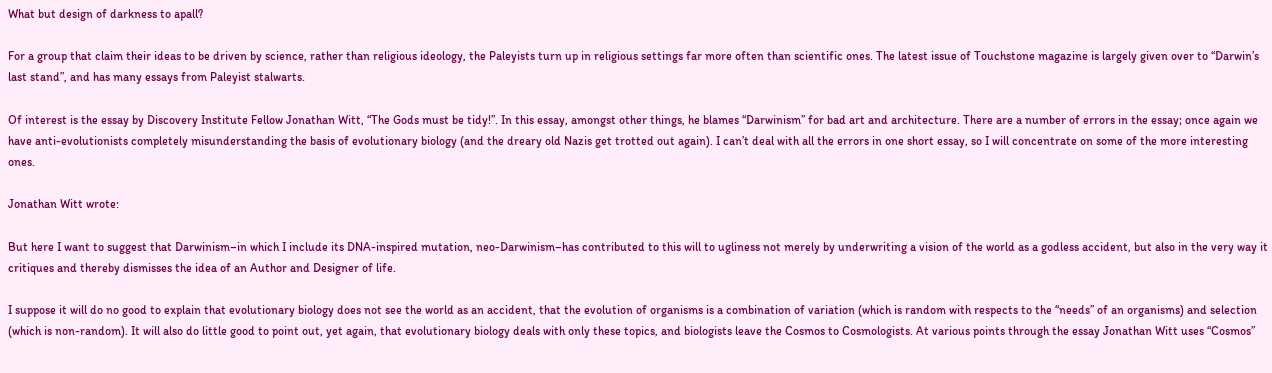What but design of darkness to apall?

For a group that claim their ideas to be driven by science, rather than religious ideology, the Paleyists turn up in religious settings far more often than scientific ones. The latest issue of Touchstone magazine is largely given over to “Darwin’s last stand”, and has many essays from Paleyist stalwarts.

Of interest is the essay by Discovery Institute Fellow Jonathan Witt, “The Gods must be tidy!”. In this essay, amongst other things, he blames “Darwinism” for bad art and architecture. There are a number of errors in the essay; once again we have anti-evolutionists completely misunderstanding the basis of evolutionary biology (and the dreary old Nazis get trotted out again). I can’t deal with all the errors in one short essay, so I will concentrate on some of the more interesting ones.

Jonathan Witt wrote:

But here I want to suggest that Darwinism–in which I include its DNA-inspired mutation, neo-Darwinism–has contributed to this will to ugliness not merely by underwriting a vision of the world as a godless accident, but also in the very way it critiques and thereby dismisses the idea of an Author and Designer of life.

I suppose it will do no good to explain that evolutionary biology does not see the world as an accident, that the evolution of organisms is a combination of variation (which is random with respects to the “needs” of an organisms) and selection (which is non-random). It will also do little good to point out, yet again, that evolutionary biology deals with only these topics, and biologists leave the Cosmos to Cosmologists. At various points through the essay Jonathan Witt uses “Cosmos”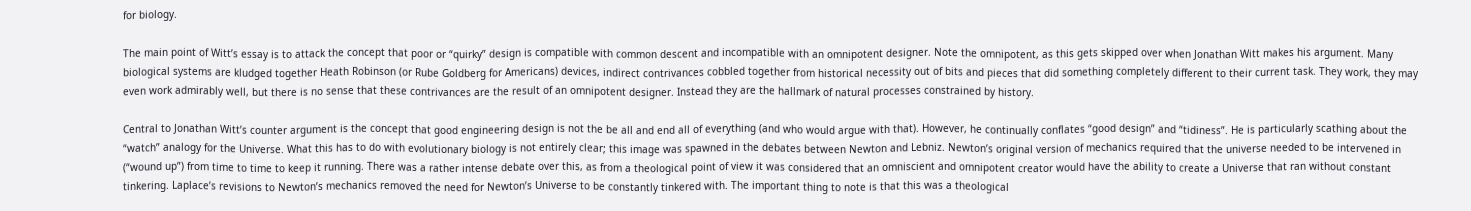for biology.

The main point of Witt’s essay is to attack the concept that poor or “quirky” design is compatible with common descent and incompatible with an omnipotent designer. Note the omnipotent, as this gets skipped over when Jonathan Witt makes his argument. Many biological systems are kludged together Heath Robinson (or Rube Goldberg for Americans) devices, indirect contrivances cobbled together from historical necessity out of bits and pieces that did something completely different to their current task. They work, they may even work admirably well, but there is no sense that these contrivances are the result of an omnipotent designer. Instead they are the hallmark of natural processes constrained by history.

Central to Jonathan Witt’s counter argument is the concept that good engineering design is not the be all and end all of everything (and who would argue with that). However, he continually conflates “good design” and “tidiness”. He is particularly scathing about the “watch” analogy for the Universe. What this has to do with evolutionary biology is not entirely clear; this image was spawned in the debates between Newton and Lebniz. Newton’s original version of mechanics required that the universe needed to be intervened in (“wound up”) from time to time to keep it running. There was a rather intense debate over this, as from a theological point of view it was considered that an omniscient and omnipotent creator would have the ability to create a Universe that ran without constant tinkering. Laplace’s revisions to Newton’s mechanics removed the need for Newton’s Universe to be constantly tinkered with. The important thing to note is that this was a theological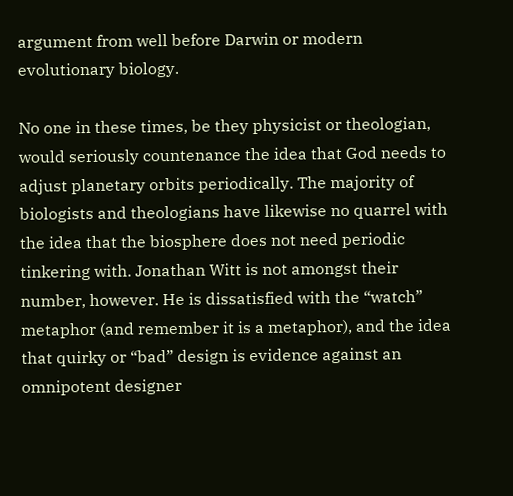argument from well before Darwin or modern evolutionary biology.

No one in these times, be they physicist or theologian, would seriously countenance the idea that God needs to adjust planetary orbits periodically. The majority of biologists and theologians have likewise no quarrel with the idea that the biosphere does not need periodic tinkering with. Jonathan Witt is not amongst their number, however. He is dissatisfied with the “watch” metaphor (and remember it is a metaphor), and the idea that quirky or “bad” design is evidence against an omnipotent designer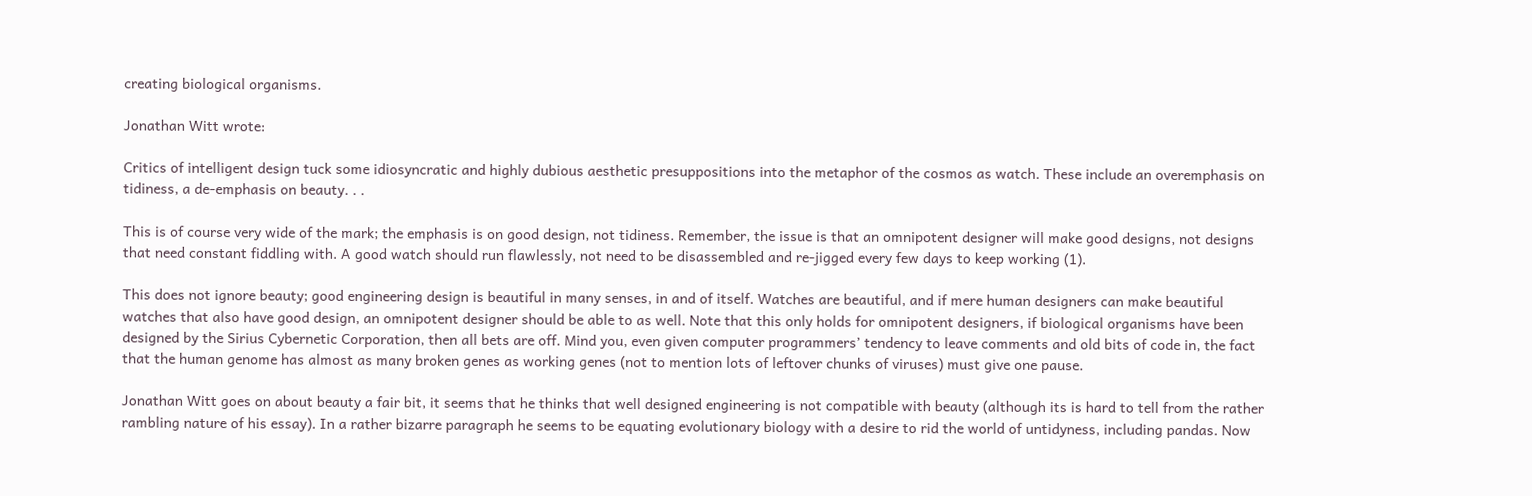creating biological organisms.

Jonathan Witt wrote:

Critics of intelligent design tuck some idiosyncratic and highly dubious aesthetic presuppositions into the metaphor of the cosmos as watch. These include an overemphasis on tidiness, a de-emphasis on beauty. . .

This is of course very wide of the mark; the emphasis is on good design, not tidiness. Remember, the issue is that an omnipotent designer will make good designs, not designs that need constant fiddling with. A good watch should run flawlessly, not need to be disassembled and re-jigged every few days to keep working (1).

This does not ignore beauty; good engineering design is beautiful in many senses, in and of itself. Watches are beautiful, and if mere human designers can make beautiful watches that also have good design, an omnipotent designer should be able to as well. Note that this only holds for omnipotent designers, if biological organisms have been designed by the Sirius Cybernetic Corporation, then all bets are off. Mind you, even given computer programmers’ tendency to leave comments and old bits of code in, the fact that the human genome has almost as many broken genes as working genes (not to mention lots of leftover chunks of viruses) must give one pause.

Jonathan Witt goes on about beauty a fair bit, it seems that he thinks that well designed engineering is not compatible with beauty (although its is hard to tell from the rather rambling nature of his essay). In a rather bizarre paragraph he seems to be equating evolutionary biology with a desire to rid the world of untidyness, including pandas. Now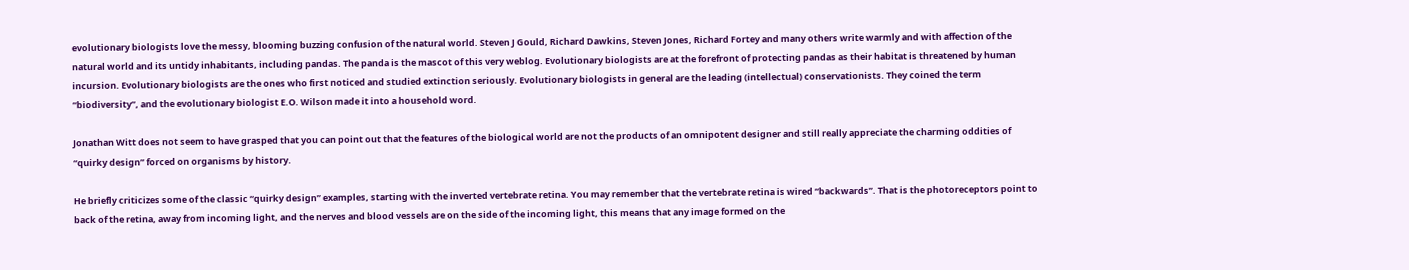evolutionary biologists love the messy, blooming buzzing confusion of the natural world. Steven J Gould, Richard Dawkins, Steven Jones, Richard Fortey and many others write warmly and with affection of the natural world and its untidy inhabitants, including pandas. The panda is the mascot of this very weblog. Evolutionary biologists are at the forefront of protecting pandas as their habitat is threatened by human incursion. Evolutionary biologists are the ones who first noticed and studied extinction seriously. Evolutionary biologists in general are the leading (intellectual) conservationists. They coined the term “biodiversity”, and the evolutionary biologist E.O. Wilson made it into a household word.

Jonathan Witt does not seem to have grasped that you can point out that the features of the biological world are not the products of an omnipotent designer and still really appreciate the charming oddities of “quirky design” forced on organisms by history.

He briefly criticizes some of the classic “quirky design” examples, starting with the inverted vertebrate retina. You may remember that the vertebrate retina is wired “backwards”. That is the photoreceptors point to back of the retina, away from incoming light, and the nerves and blood vessels are on the side of the incoming light, this means that any image formed on the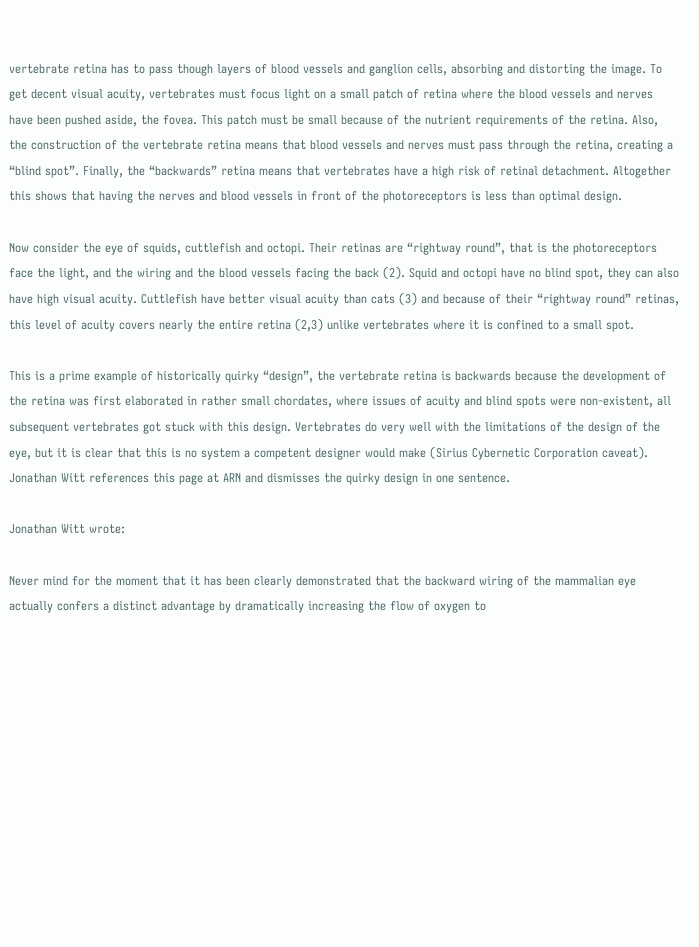vertebrate retina has to pass though layers of blood vessels and ganglion cells, absorbing and distorting the image. To get decent visual acuity, vertebrates must focus light on a small patch of retina where the blood vessels and nerves have been pushed aside, the fovea. This patch must be small because of the nutrient requirements of the retina. Also, the construction of the vertebrate retina means that blood vessels and nerves must pass through the retina, creating a “blind spot”. Finally, the “backwards” retina means that vertebrates have a high risk of retinal detachment. Altogether this shows that having the nerves and blood vessels in front of the photoreceptors is less than optimal design.

Now consider the eye of squids, cuttlefish and octopi. Their retinas are “rightway round”, that is the photoreceptors face the light, and the wiring and the blood vessels facing the back (2). Squid and octopi have no blind spot, they can also have high visual acuity. Cuttlefish have better visual acuity than cats (3) and because of their “rightway round” retinas, this level of acuity covers nearly the entire retina (2,3) unlike vertebrates where it is confined to a small spot.

This is a prime example of historically quirky “design”, the vertebrate retina is backwards because the development of the retina was first elaborated in rather small chordates, where issues of acuity and blind spots were non-existent, all subsequent vertebrates got stuck with this design. Vertebrates do very well with the limitations of the design of the eye, but it is clear that this is no system a competent designer would make (Sirius Cybernetic Corporation caveat). Jonathan Witt references this page at ARN and dismisses the quirky design in one sentence.

Jonathan Witt wrote:

Never mind for the moment that it has been clearly demonstrated that the backward wiring of the mammalian eye actually confers a distinct advantage by dramatically increasing the flow of oxygen to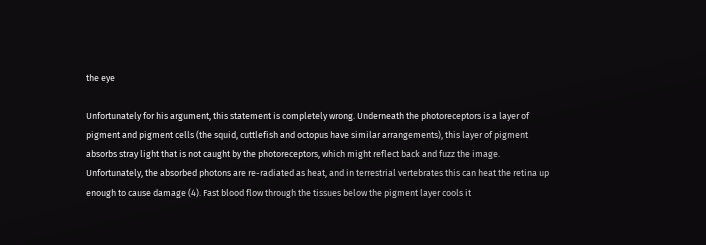the eye

Unfortunately for his argument, this statement is completely wrong. Underneath the photoreceptors is a layer of pigment and pigment cells (the squid, cuttlefish and octopus have similar arrangements), this layer of pigment absorbs stray light that is not caught by the photoreceptors, which might reflect back and fuzz the image. Unfortunately, the absorbed photons are re-radiated as heat, and in terrestrial vertebrates this can heat the retina up enough to cause damage (4). Fast blood flow through the tissues below the pigment layer cools it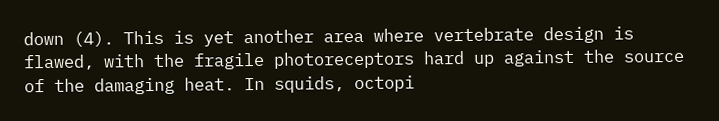down (4). This is yet another area where vertebrate design is flawed, with the fragile photoreceptors hard up against the source of the damaging heat. In squids, octopi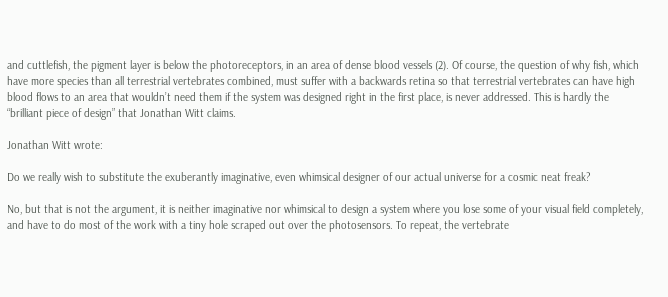and cuttlefish, the pigment layer is below the photoreceptors, in an area of dense blood vessels (2). Of course, the question of why fish, which have more species than all terrestrial vertebrates combined, must suffer with a backwards retina so that terrestrial vertebrates can have high blood flows to an area that wouldn’t need them if the system was designed right in the first place, is never addressed. This is hardly the “brilliant piece of design” that Jonathan Witt claims.

Jonathan Witt wrote:

Do we really wish to substitute the exuberantly imaginative, even whimsical designer of our actual universe for a cosmic neat freak?

No, but that is not the argument, it is neither imaginative nor whimsical to design a system where you lose some of your visual field completely, and have to do most of the work with a tiny hole scraped out over the photosensors. To repeat, the vertebrate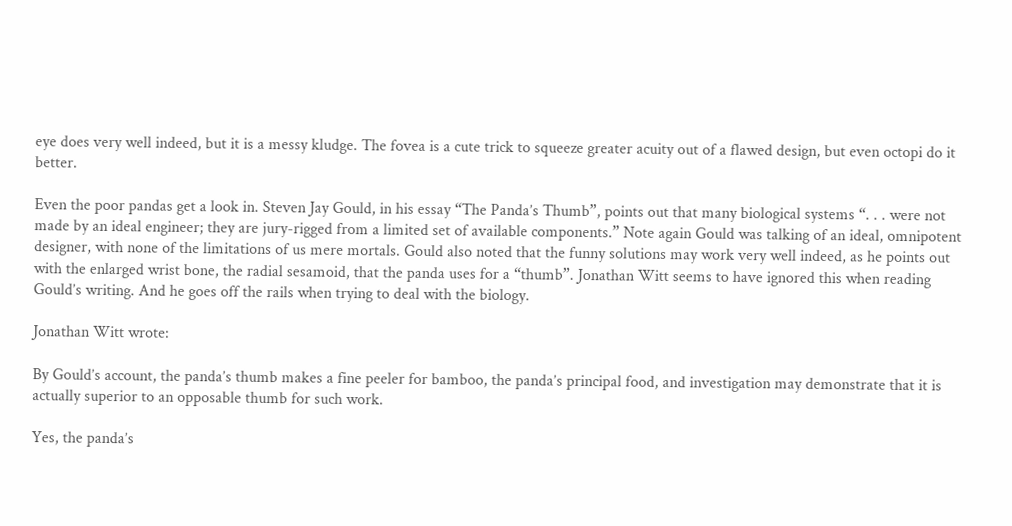eye does very well indeed, but it is a messy kludge. The fovea is a cute trick to squeeze greater acuity out of a flawed design, but even octopi do it better.

Even the poor pandas get a look in. Steven Jay Gould, in his essay “The Panda’s Thumb”, points out that many biological systems “. . . were not made by an ideal engineer; they are jury-rigged from a limited set of available components.” Note again Gould was talking of an ideal, omnipotent designer, with none of the limitations of us mere mortals. Gould also noted that the funny solutions may work very well indeed, as he points out with the enlarged wrist bone, the radial sesamoid, that the panda uses for a “thumb”. Jonathan Witt seems to have ignored this when reading Gould’s writing. And he goes off the rails when trying to deal with the biology.

Jonathan Witt wrote:

By Gould’s account, the panda’s thumb makes a fine peeler for bamboo, the panda’s principal food, and investigation may demonstrate that it is actually superior to an opposable thumb for such work.

Yes, the panda’s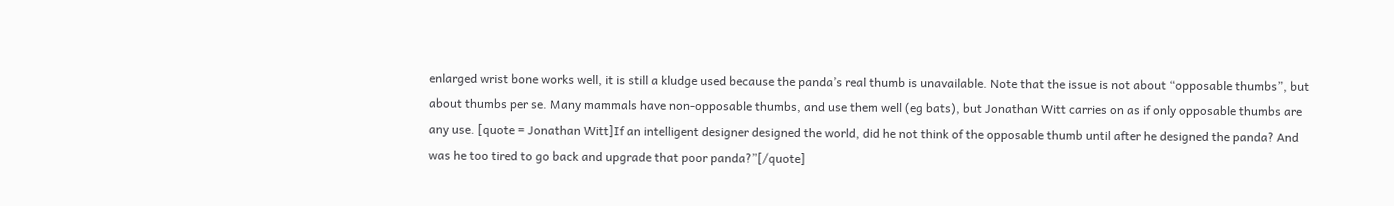enlarged wrist bone works well, it is still a kludge used because the panda’s real thumb is unavailable. Note that the issue is not about “opposable thumbs”, but about thumbs per se. Many mammals have non-opposable thumbs, and use them well (eg bats), but Jonathan Witt carries on as if only opposable thumbs are any use. [quote = Jonathan Witt]If an intelligent designer designed the world, did he not think of the opposable thumb until after he designed the panda? And was he too tired to go back and upgrade that poor panda?”[/quote]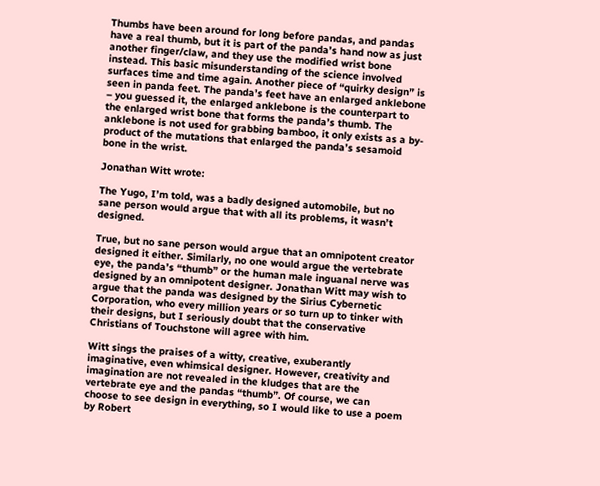Thumbs have been around for long before pandas, and pandas have a real thumb, but it is part of the panda’s hand now as just another finger/claw, and they use the modified wrist bone instead. This basic misunderstanding of the science involved surfaces time and time again. Another piece of “quirky design” is seen in panda feet. The panda’s feet have an enlarged anklebone – you guessed it, the enlarged anklebone is the counterpart to the enlarged wrist bone that forms the panda’s thumb. The anklebone is not used for grabbing bamboo, it only exists as a by-product of the mutations that enlarged the panda’s sesamoid bone in the wrist.

Jonathan Witt wrote:

The Yugo, I’m told, was a badly designed automobile, but no sane person would argue that with all its problems, it wasn’t designed.

True, but no sane person would argue that an omnipotent creator designed it either. Similarly, no one would argue the vertebrate eye, the panda’s “thumb” or the human male inguanal nerve was designed by an omnipotent designer. Jonathan Witt may wish to argue that the panda was designed by the Sirius Cybernetic Corporation, who every million years or so turn up to tinker with their designs, but I seriously doubt that the conservative Christians of Touchstone will agree with him.

Witt sings the praises of a witty, creative, exuberantly imaginative, even whimsical designer. However, creativity and imagination are not revealed in the kludges that are the vertebrate eye and the pandas “thumb”. Of course, we can choose to see design in everything, so I would like to use a poem by Robert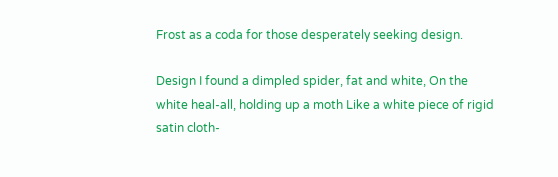Frost as a coda for those desperately seeking design.

Design I found a dimpled spider, fat and white, On the white heal-all, holding up a moth Like a white piece of rigid satin cloth-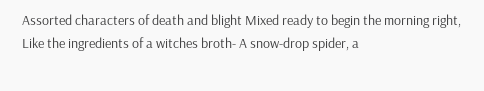Assorted characters of death and blight Mixed ready to begin the morning right, Like the ingredients of a witches broth- A snow-drop spider, a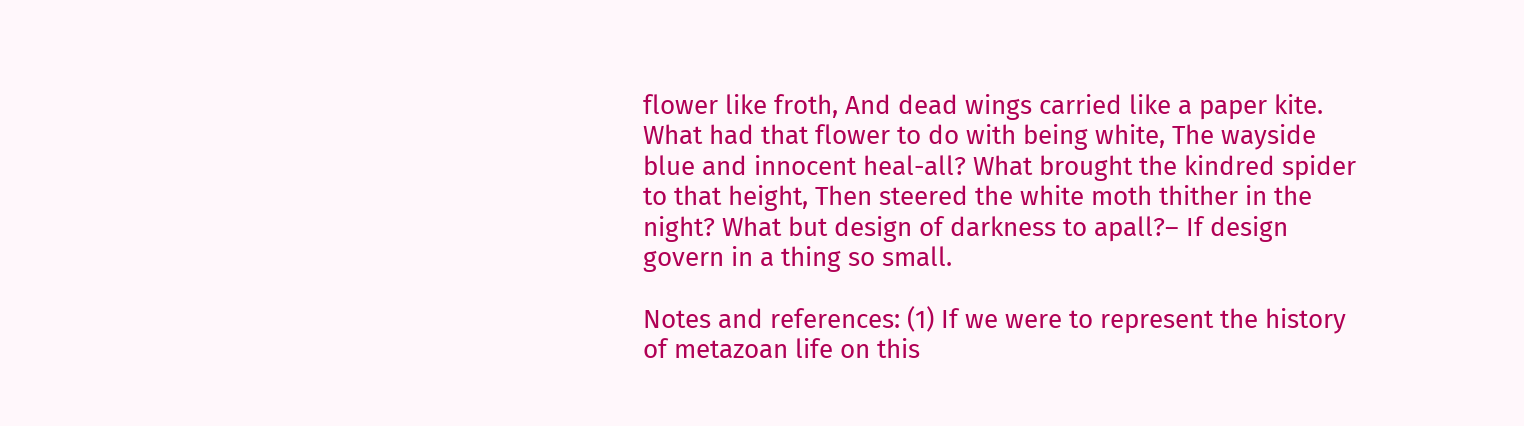flower like froth, And dead wings carried like a paper kite. What had that flower to do with being white, The wayside blue and innocent heal-all? What brought the kindred spider to that height, Then steered the white moth thither in the night? What but design of darkness to apall?– If design govern in a thing so small.

Notes and references: (1) If we were to represent the history of metazoan life on this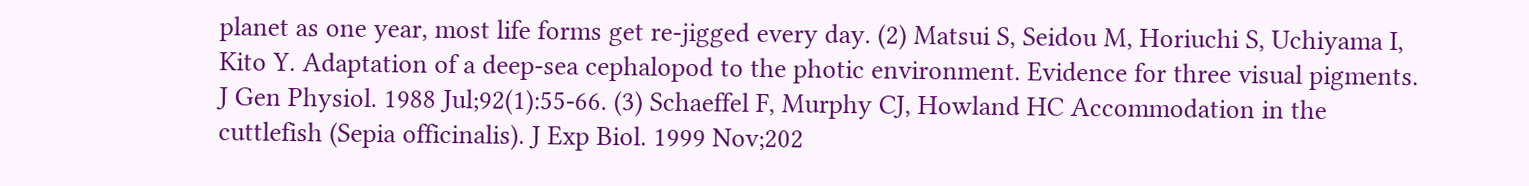planet as one year, most life forms get re-jigged every day. (2) Matsui S, Seidou M, Horiuchi S, Uchiyama I, Kito Y. Adaptation of a deep-sea cephalopod to the photic environment. Evidence for three visual pigments. J Gen Physiol. 1988 Jul;92(1):55-66. (3) Schaeffel F, Murphy CJ, Howland HC Accommodation in the cuttlefish (Sepia officinalis). J Exp Biol. 1999 Nov;202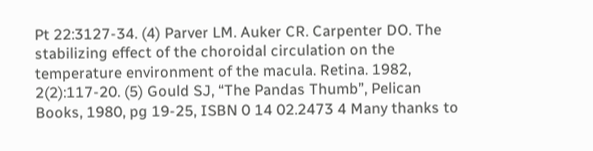Pt 22:3127-34. (4) Parver LM. Auker CR. Carpenter DO. The stabilizing effect of the choroidal circulation on the temperature environment of the macula. Retina. 1982, 2(2):117-20. (5) Gould SJ, “The Pandas Thumb”, Pelican Books, 1980, pg 19-25, ISBN 0 14 02.2473 4 Many thanks to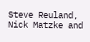Steve Reuland, Nick Matzke and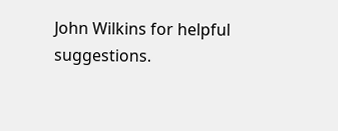John Wilkins for helpful suggestions.